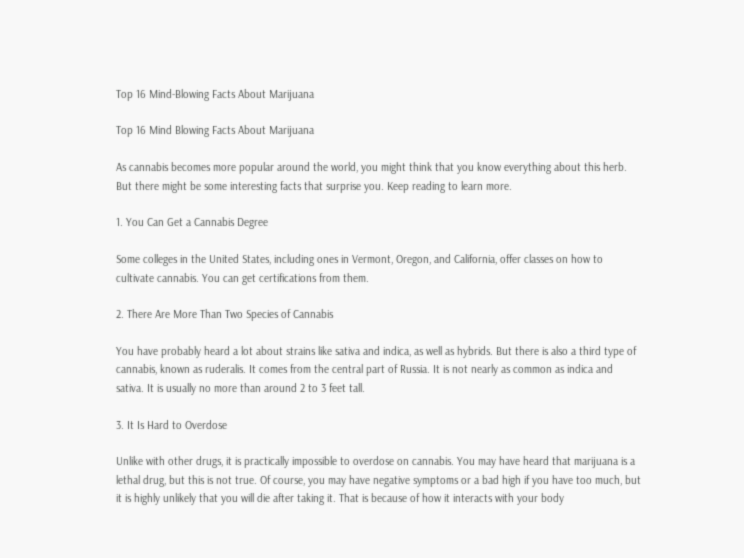Top 16 Mind-Blowing Facts About Marijuana

Top 16 Mind Blowing Facts About Marijuana

As cannabis becomes more popular around the world, you might think that you know everything about this herb. But there might be some interesting facts that surprise you. Keep reading to learn more.

1. You Can Get a Cannabis Degree

Some colleges in the United States, including ones in Vermont, Oregon, and California, offer classes on how to cultivate cannabis. You can get certifications from them.

2. There Are More Than Two Species of Cannabis

You have probably heard a lot about strains like sativa and indica, as well as hybrids. But there is also a third type of cannabis, known as ruderalis. It comes from the central part of Russia. It is not nearly as common as indica and sativa. It is usually no more than around 2 to 3 feet tall.

3. It Is Hard to Overdose

Unlike with other drugs, it is practically impossible to overdose on cannabis. You may have heard that marijuana is a lethal drug, but this is not true. Of course, you may have negative symptoms or a bad high if you have too much, but it is highly unlikely that you will die after taking it. That is because of how it interacts with your body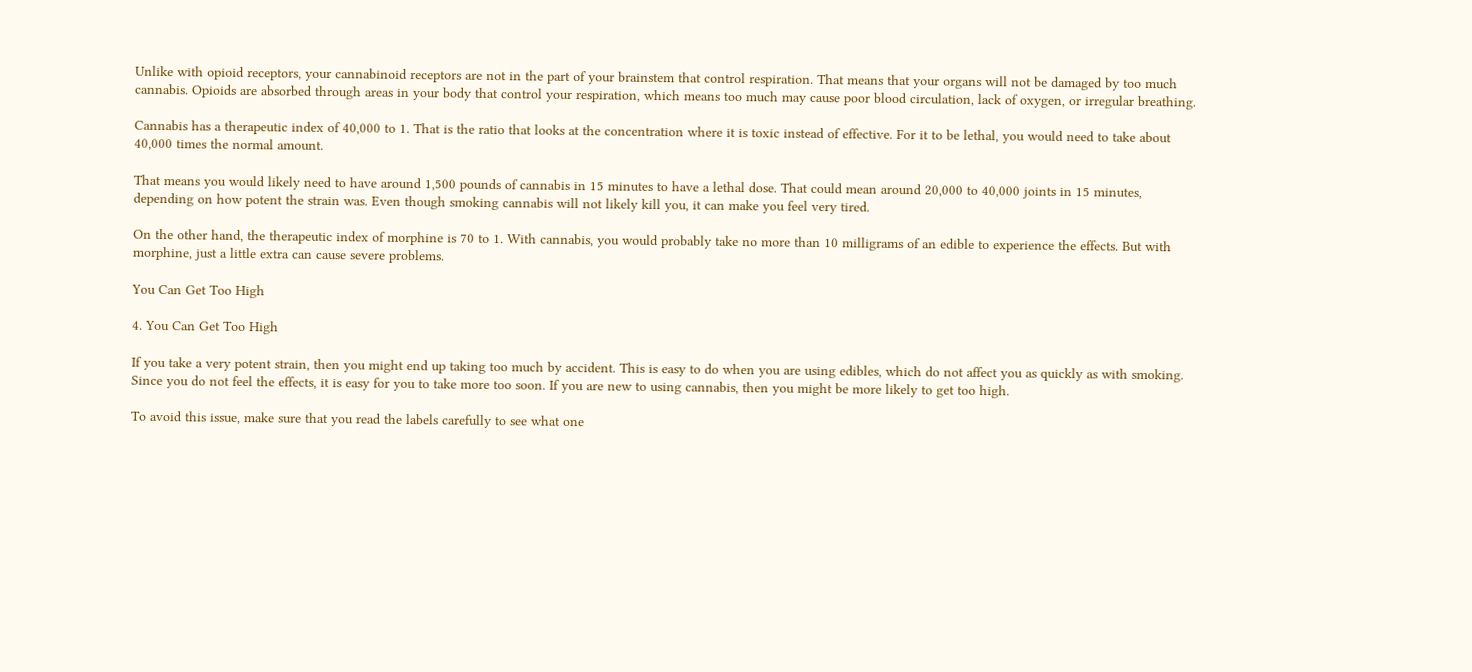Unlike with opioid receptors, your cannabinoid receptors are not in the part of your brainstem that control respiration. That means that your organs will not be damaged by too much cannabis. Opioids are absorbed through areas in your body that control your respiration, which means too much may cause poor blood circulation, lack of oxygen, or irregular breathing.

Cannabis has a therapeutic index of 40,000 to 1. That is the ratio that looks at the concentration where it is toxic instead of effective. For it to be lethal, you would need to take about 40,000 times the normal amount.

That means you would likely need to have around 1,500 pounds of cannabis in 15 minutes to have a lethal dose. That could mean around 20,000 to 40,000 joints in 15 minutes, depending on how potent the strain was. Even though smoking cannabis will not likely kill you, it can make you feel very tired.

On the other hand, the therapeutic index of morphine is 70 to 1. With cannabis, you would probably take no more than 10 milligrams of an edible to experience the effects. But with morphine, just a little extra can cause severe problems.

You Can Get Too High

4. You Can Get Too High

If you take a very potent strain, then you might end up taking too much by accident. This is easy to do when you are using edibles, which do not affect you as quickly as with smoking. Since you do not feel the effects, it is easy for you to take more too soon. If you are new to using cannabis, then you might be more likely to get too high.

To avoid this issue, make sure that you read the labels carefully to see what one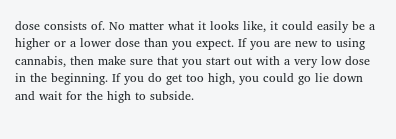dose consists of. No matter what it looks like, it could easily be a higher or a lower dose than you expect. If you are new to using cannabis, then make sure that you start out with a very low dose in the beginning. If you do get too high, you could go lie down and wait for the high to subside.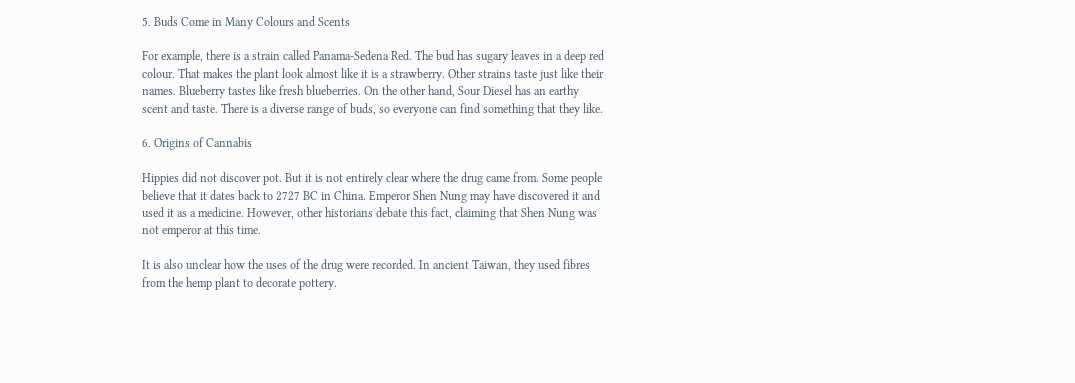5. Buds Come in Many Colours and Scents

For example, there is a strain called Panama-Sedena Red. The bud has sugary leaves in a deep red colour. That makes the plant look almost like it is a strawberry. Other strains taste just like their names. Blueberry tastes like fresh blueberries. On the other hand, Sour Diesel has an earthy scent and taste. There is a diverse range of buds, so everyone can find something that they like.

6. Origins of Cannabis

Hippies did not discover pot. But it is not entirely clear where the drug came from. Some people believe that it dates back to 2727 BC in China. Emperor Shen Nung may have discovered it and used it as a medicine. However, other historians debate this fact, claiming that Shen Nung was not emperor at this time.

It is also unclear how the uses of the drug were recorded. In ancient Taiwan, they used fibres from the hemp plant to decorate pottery.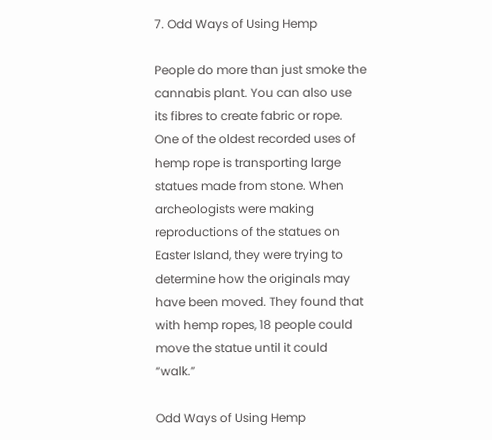7. Odd Ways of Using Hemp

People do more than just smoke the cannabis plant. You can also use its fibres to create fabric or rope. One of the oldest recorded uses of hemp rope is transporting large statues made from stone. When archeologists were making reproductions of the statues on Easter Island, they were trying to determine how the originals may have been moved. They found that with hemp ropes, 18 people could move the statue until it could “walk.”

Odd Ways of Using Hemp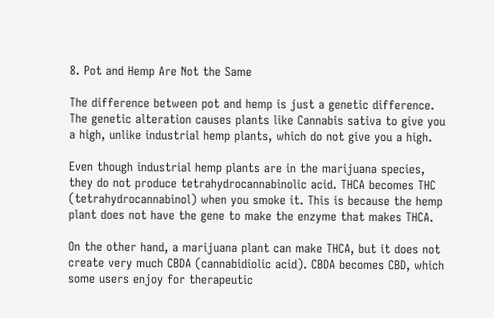8. Pot and Hemp Are Not the Same

The difference between pot and hemp is just a genetic difference. The genetic alteration causes plants like Cannabis sativa to give you a high, unlike industrial hemp plants, which do not give you a high.

Even though industrial hemp plants are in the marijuana species, they do not produce tetrahydrocannabinolic acid. THCA becomes THC (tetrahydrocannabinol) when you smoke it. This is because the hemp plant does not have the gene to make the enzyme that makes THCA.

On the other hand, a marijuana plant can make THCA, but it does not create very much CBDA (cannabidiolic acid). CBDA becomes CBD, which some users enjoy for therapeutic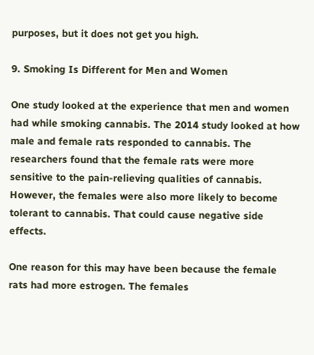purposes, but it does not get you high.

9. Smoking Is Different for Men and Women

One study looked at the experience that men and women had while smoking cannabis. The 2014 study looked at how male and female rats responded to cannabis. The researchers found that the female rats were more sensitive to the pain-relieving qualities of cannabis. However, the females were also more likely to become tolerant to cannabis. That could cause negative side effects.

One reason for this may have been because the female rats had more estrogen. The females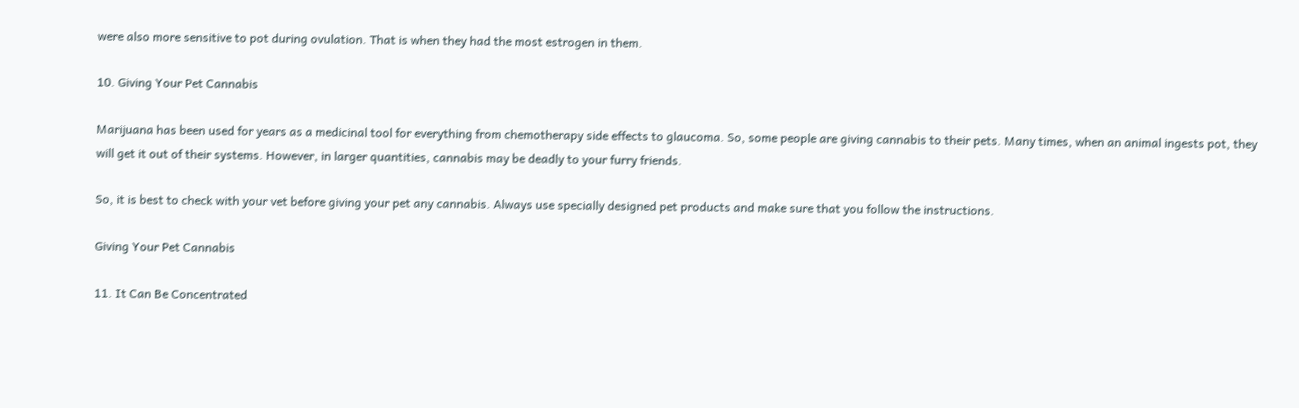were also more sensitive to pot during ovulation. That is when they had the most estrogen in them.

10. Giving Your Pet Cannabis

Marijuana has been used for years as a medicinal tool for everything from chemotherapy side effects to glaucoma. So, some people are giving cannabis to their pets. Many times, when an animal ingests pot, they will get it out of their systems. However, in larger quantities, cannabis may be deadly to your furry friends.

So, it is best to check with your vet before giving your pet any cannabis. Always use specially designed pet products and make sure that you follow the instructions.

Giving Your Pet Cannabis

11. It Can Be Concentrated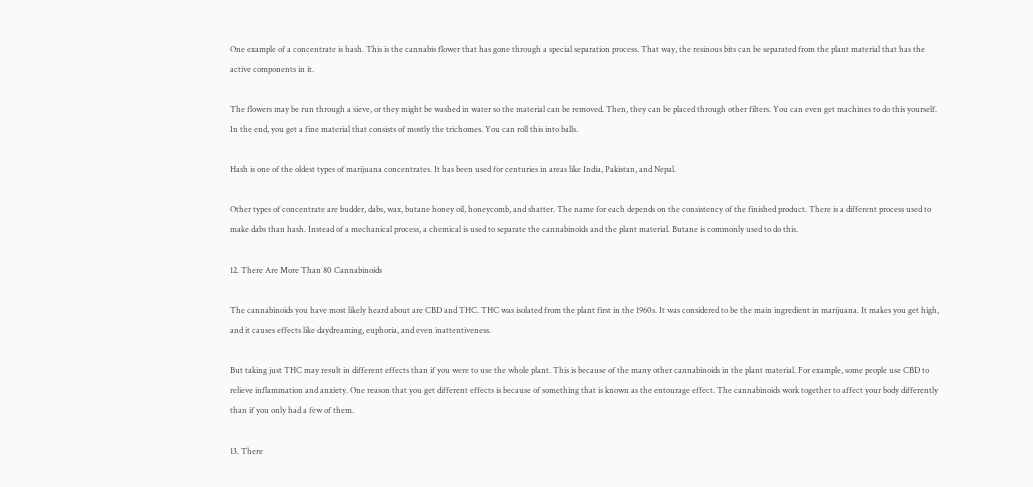One example of a concentrate is hash. This is the cannabis flower that has gone through a special separation process. That way, the resinous bits can be separated from the plant material that has the active components in it.

The flowers may be run through a sieve, or they might be washed in water so the material can be removed. Then, they can be placed through other filters. You can even get machines to do this yourself. In the end, you get a fine material that consists of mostly the trichomes. You can roll this into balls.

Hash is one of the oldest types of marijuana concentrates. It has been used for centuries in areas like India, Pakistan, and Nepal.

Other types of concentrate are budder, dabs, wax, butane honey oil, honeycomb, and shatter. The name for each depends on the consistency of the finished product. There is a different process used to make dabs than hash. Instead of a mechanical process, a chemical is used to separate the cannabinoids and the plant material. Butane is commonly used to do this.

12. There Are More Than 80 Cannabinoids

The cannabinoids you have most likely heard about are CBD and THC. THC was isolated from the plant first in the 1960s. It was considered to be the main ingredient in marijuana. It makes you get high, and it causes effects like daydreaming, euphoria, and even inattentiveness.

But taking just THC may result in different effects than if you were to use the whole plant. This is because of the many other cannabinoids in the plant material. For example, some people use CBD to relieve inflammation and anxiety. One reason that you get different effects is because of something that is known as the entourage effect. The cannabinoids work together to affect your body differently than if you only had a few of them.

13. There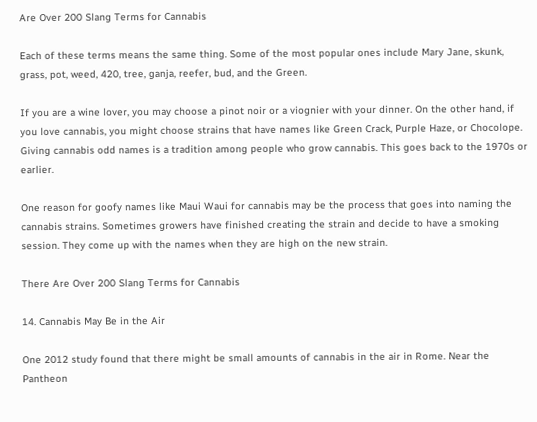Are Over 200 Slang Terms for Cannabis

Each of these terms means the same thing. Some of the most popular ones include Mary Jane, skunk, grass, pot, weed, 420, tree, ganja, reefer, bud, and the Green.

If you are a wine lover, you may choose a pinot noir or a viognier with your dinner. On the other hand, if you love cannabis, you might choose strains that have names like Green Crack, Purple Haze, or Chocolope. Giving cannabis odd names is a tradition among people who grow cannabis. This goes back to the 1970s or earlier.

One reason for goofy names like Maui Waui for cannabis may be the process that goes into naming the cannabis strains. Sometimes growers have finished creating the strain and decide to have a smoking session. They come up with the names when they are high on the new strain.

There Are Over 200 Slang Terms for Cannabis

14. Cannabis May Be in the Air

One 2012 study found that there might be small amounts of cannabis in the air in Rome. Near the Pantheon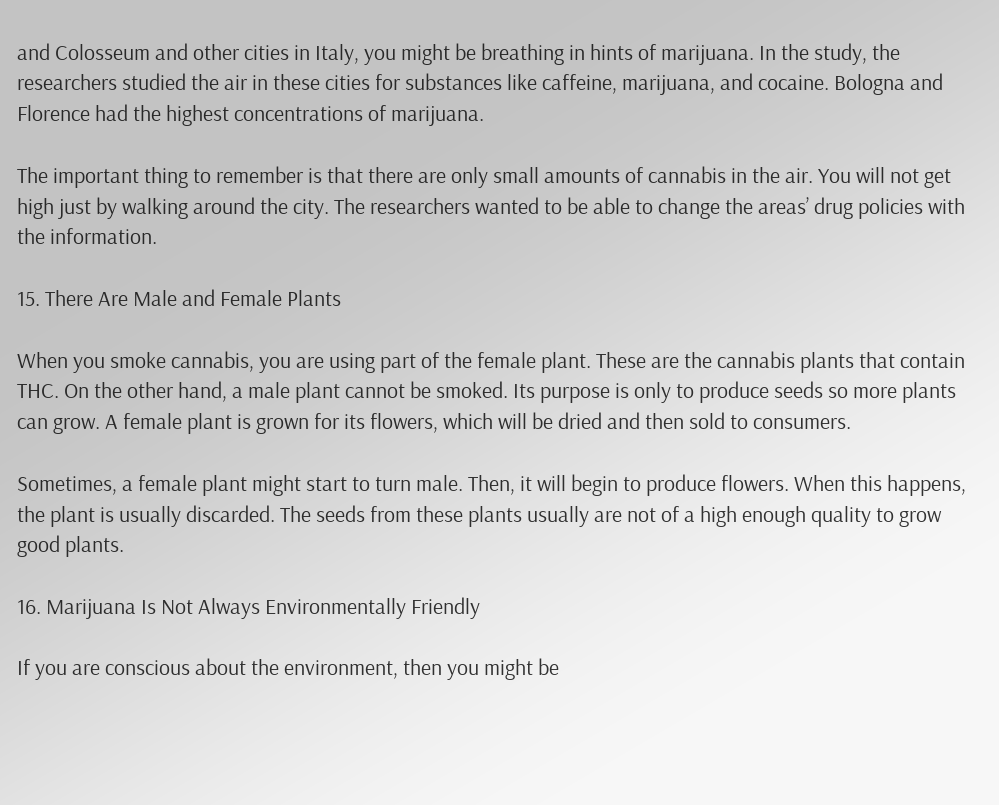and Colosseum and other cities in Italy, you might be breathing in hints of marijuana. In the study, the researchers studied the air in these cities for substances like caffeine, marijuana, and cocaine. Bologna and Florence had the highest concentrations of marijuana.

The important thing to remember is that there are only small amounts of cannabis in the air. You will not get high just by walking around the city. The researchers wanted to be able to change the areas’ drug policies with the information.

15. There Are Male and Female Plants

When you smoke cannabis, you are using part of the female plant. These are the cannabis plants that contain THC. On the other hand, a male plant cannot be smoked. Its purpose is only to produce seeds so more plants can grow. A female plant is grown for its flowers, which will be dried and then sold to consumers.

Sometimes, a female plant might start to turn male. Then, it will begin to produce flowers. When this happens, the plant is usually discarded. The seeds from these plants usually are not of a high enough quality to grow good plants.

16. Marijuana Is Not Always Environmentally Friendly

If you are conscious about the environment, then you might be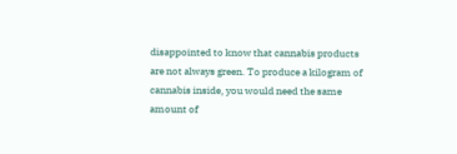disappointed to know that cannabis products are not always green. To produce a kilogram of cannabis inside, you would need the same amount of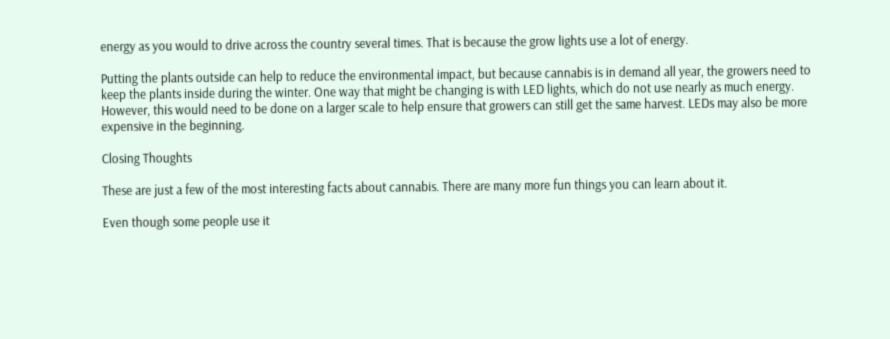energy as you would to drive across the country several times. That is because the grow lights use a lot of energy.

Putting the plants outside can help to reduce the environmental impact, but because cannabis is in demand all year, the growers need to keep the plants inside during the winter. One way that might be changing is with LED lights, which do not use nearly as much energy. However, this would need to be done on a larger scale to help ensure that growers can still get the same harvest. LEDs may also be more expensive in the beginning.

Closing Thoughts

These are just a few of the most interesting facts about cannabis. There are many more fun things you can learn about it.

Even though some people use it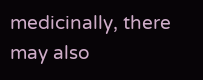medicinally, there may also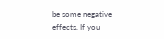be some negative effects. If you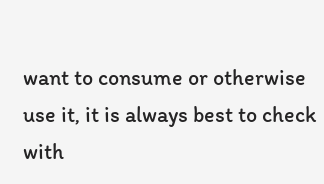want to consume or otherwise use it, it is always best to check with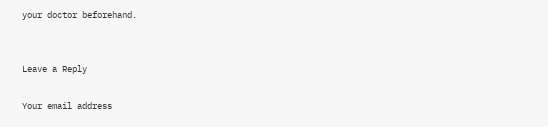your doctor beforehand.


Leave a Reply

Your email address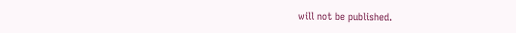will not be published.